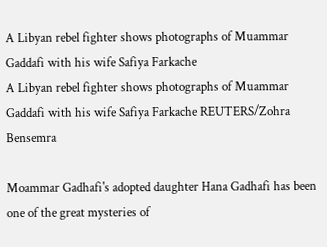A Libyan rebel fighter shows photographs of Muammar Gaddafi with his wife Safiya Farkache
A Libyan rebel fighter shows photographs of Muammar Gaddafi with his wife Safiya Farkache REUTERS/Zohra Bensemra

Moammar Gadhafi's adopted daughter Hana Gadhafi has been one of the great mysteries of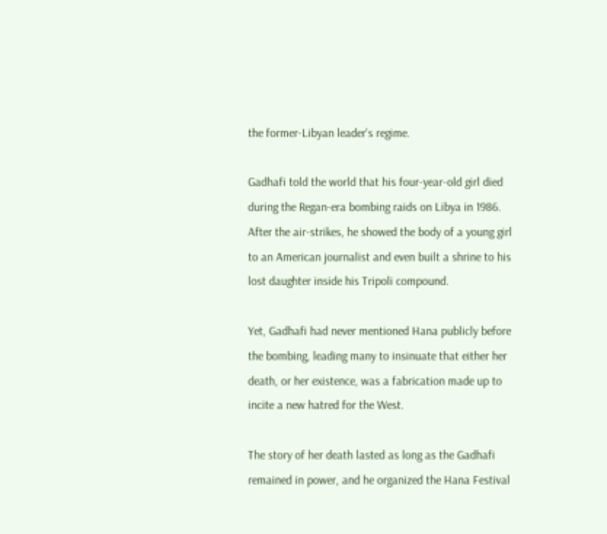the former-Libyan leader's regime.

Gadhafi told the world that his four-year-old girl died during the Regan-era bombing raids on Libya in 1986. After the air-strikes, he showed the body of a young girl to an American journalist and even built a shrine to his lost daughter inside his Tripoli compound.

Yet, Gadhafi had never mentioned Hana publicly before the bombing, leading many to insinuate that either her death, or her existence, was a fabrication made up to incite a new hatred for the West.

The story of her death lasted as long as the Gadhafi remained in power, and he organized the Hana Festival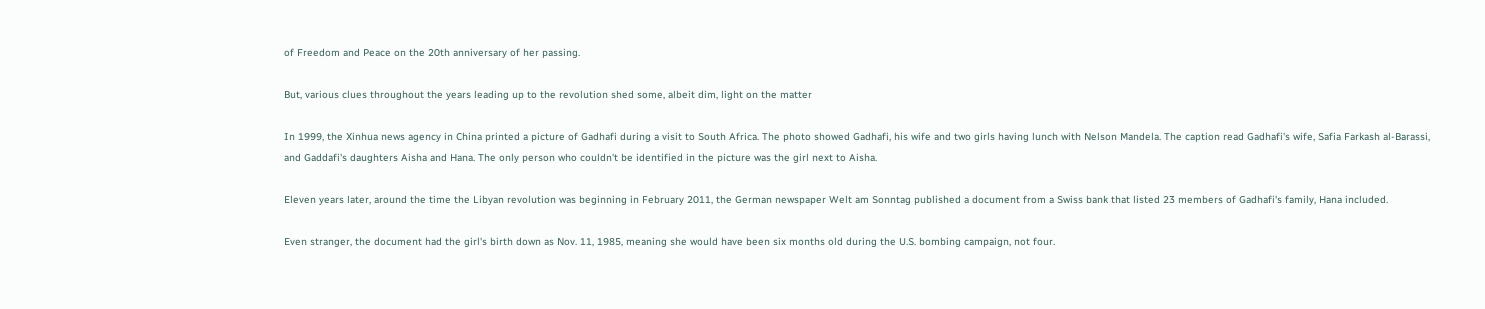of Freedom and Peace on the 20th anniversary of her passing.

But, various clues throughout the years leading up to the revolution shed some, albeit dim, light on the matter

In 1999, the Xinhua news agency in China printed a picture of Gadhafi during a visit to South Africa. The photo showed Gadhafi, his wife and two girls having lunch with Nelson Mandela. The caption read Gadhafi's wife, Safia Farkash al-Barassi, and Gaddafi's daughters Aisha and Hana. The only person who couldn't be identified in the picture was the girl next to Aisha.

Eleven years later, around the time the Libyan revolution was beginning in February 2011, the German newspaper Welt am Sonntag published a document from a Swiss bank that listed 23 members of Gadhafi's family, Hana included.

Even stranger, the document had the girl's birth down as Nov. 11, 1985, meaning she would have been six months old during the U.S. bombing campaign, not four.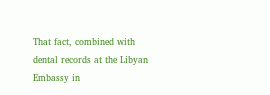That fact, combined with dental records at the Libyan Embassy in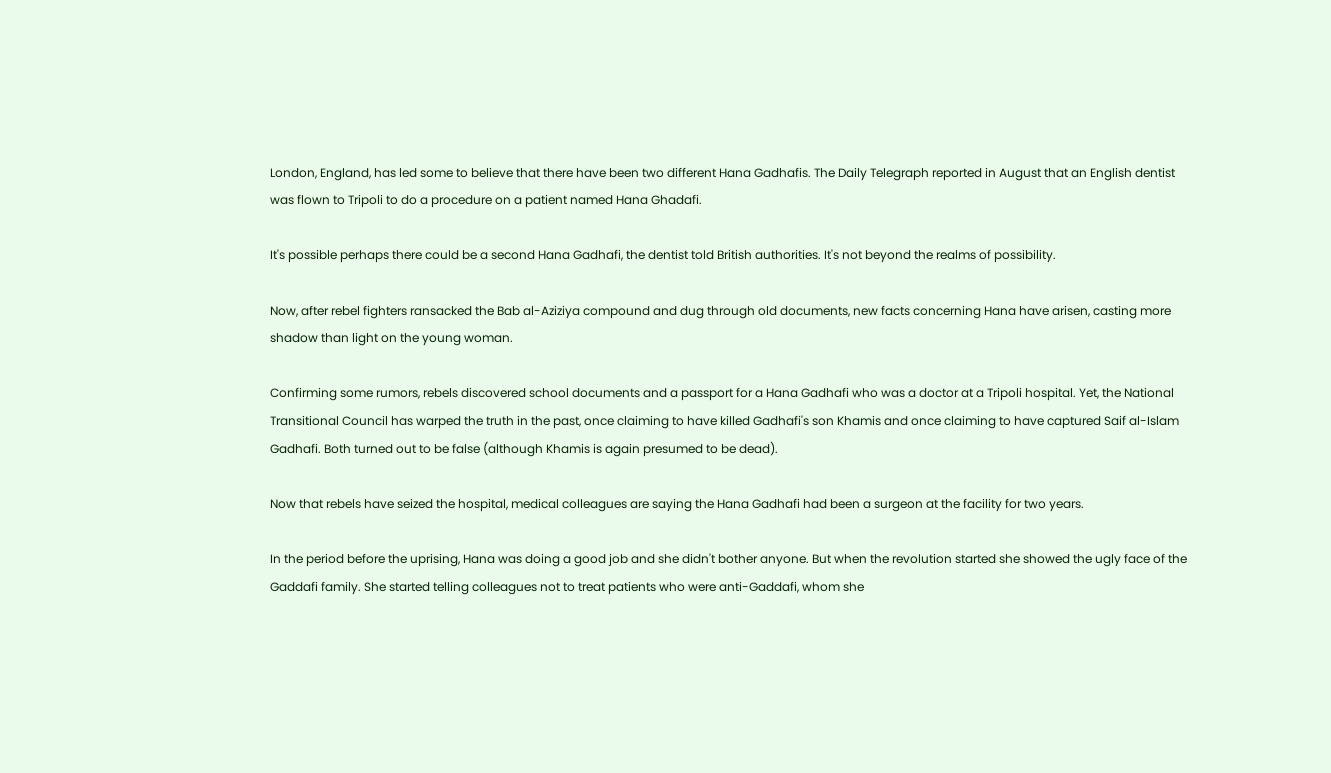London, England, has led some to believe that there have been two different Hana Gadhafis. The Daily Telegraph reported in August that an English dentist was flown to Tripoli to do a procedure on a patient named Hana Ghadafi.

It's possible perhaps there could be a second Hana Gadhafi, the dentist told British authorities. It's not beyond the realms of possibility.

Now, after rebel fighters ransacked the Bab al-Aziziya compound and dug through old documents, new facts concerning Hana have arisen, casting more shadow than light on the young woman.

Confirming some rumors, rebels discovered school documents and a passport for a Hana Gadhafi who was a doctor at a Tripoli hospital. Yet, the National Transitional Council has warped the truth in the past, once claiming to have killed Gadhafi's son Khamis and once claiming to have captured Saif al-Islam Gadhafi. Both turned out to be false (although Khamis is again presumed to be dead).

Now that rebels have seized the hospital, medical colleagues are saying the Hana Gadhafi had been a surgeon at the facility for two years.

In the period before the uprising, Hana was doing a good job and she didn't bother anyone. But when the revolution started she showed the ugly face of the Gaddafi family. She started telling colleagues not to treat patients who were anti-Gaddafi, whom she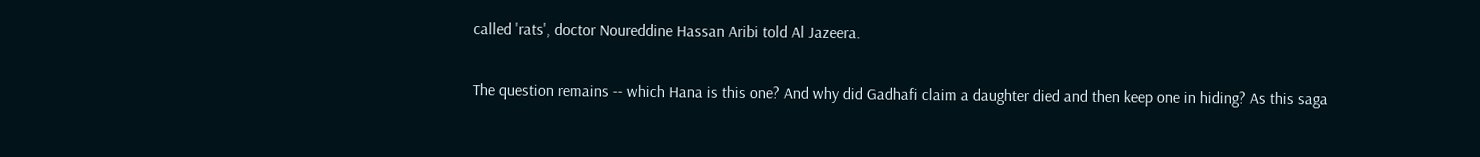called 'rats', doctor Noureddine Hassan Aribi told Al Jazeera.

The question remains -- which Hana is this one? And why did Gadhafi claim a daughter died and then keep one in hiding? As this saga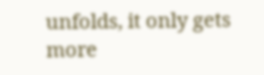unfolds, it only gets more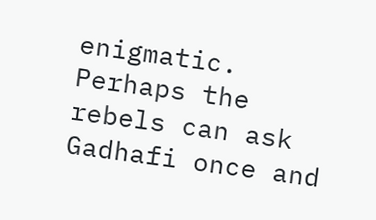enigmatic. Perhaps the rebels can ask Gadhafi once and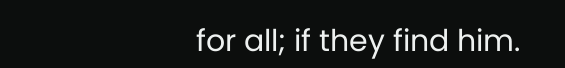for all; if they find him.